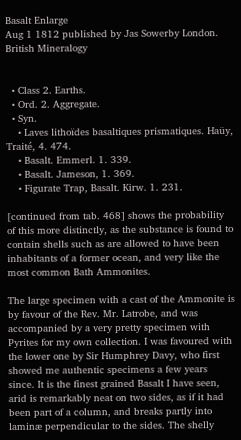Basalt Enlarge
Aug 1 1812 published by Jas Sowerby London.
British Mineralogy


  • Class 2. Earths.
  • Ord. 2. Aggregate.
  • Syn.
    • Laves lithoïdes basaltiques prismatiques. Haüy, Traité, 4. 474.
    • Basalt. Emmerl. 1. 339.
    • Basalt. Jameson, 1. 369.
    • Figurate Trap, Basalt. Kirw. 1. 231.

[continued from tab. 468] shows the probability of this more distinctly, as the substance is found to contain shells such as are allowed to have been inhabitants of a former ocean, and very like the most common Bath Ammonites.

The large specimen with a cast of the Ammonite is by favour of the Rev. Mr. Latrobe, and was accompanied by a very pretty specimen with Pyrites for my own collection. I was favoured with the lower one by Sir Humphrey Davy, who first showed me authentic specimens a few years since. It is the finest grained Basalt I have seen, arid is remarkably neat on two sides, as if it had been part of a column, and breaks partly into laminæ perpendicular to the sides. The shelly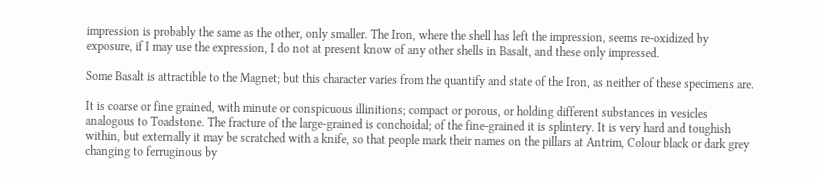impression is probably the same as the other, only smaller. The Iron, where the shell has left the impression, seems re-oxidized by exposure, if I may use the expression, I do not at present know of any other shells in Basalt, and these only impressed.

Some Basalt is attractible to the Magnet; but this character varies from the quantify and state of the Iron, as neither of these specimens are.

It is coarse or fine grained, with minute or conspicuous illinitions; compact or porous, or holding different substances in vesicles analogous to Toadstone. The fracture of the large-grained is conchoidal; of the fine-grained it is splintery. It is very hard and toughish within, but externally it may be scratched with a knife, so that people mark their names on the pillars at Antrim, Colour black or dark grey changing to ferruginous by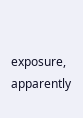exposure, apparently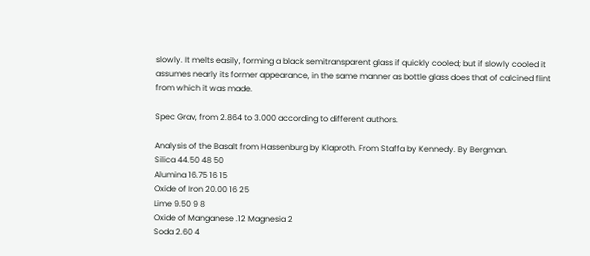slowly. It melts easily, forming a black semitransparent glass if quickly cooled; but if slowly cooled it assumes nearly its former appearance, in the same manner as bottle glass does that of calcined flint from which it was made.

Spec Grav, from 2.864 to 3.000 according to different authors.

Analysis of the Basalt from Hassenburg by Klaproth. From Staffa by Kennedy. By Bergman.
Silica 44.50 48 50
Alumina 16.75 16 15
Oxide of Iron 20.00 16 25
Lime 9.50 9 8
Oxide of Manganese .12 Magnesia 2
Soda 2.60 4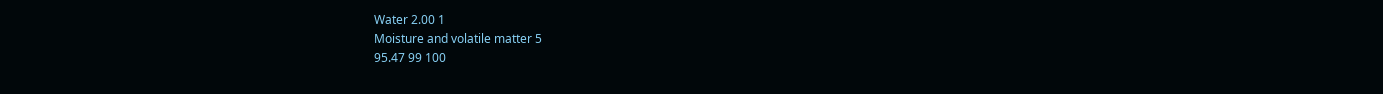Water 2.00 1
Moisture and volatile matter 5
95.47 99 100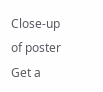Close-up of poster Get a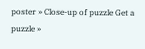poster » Close-up of puzzle Get a puzzle »